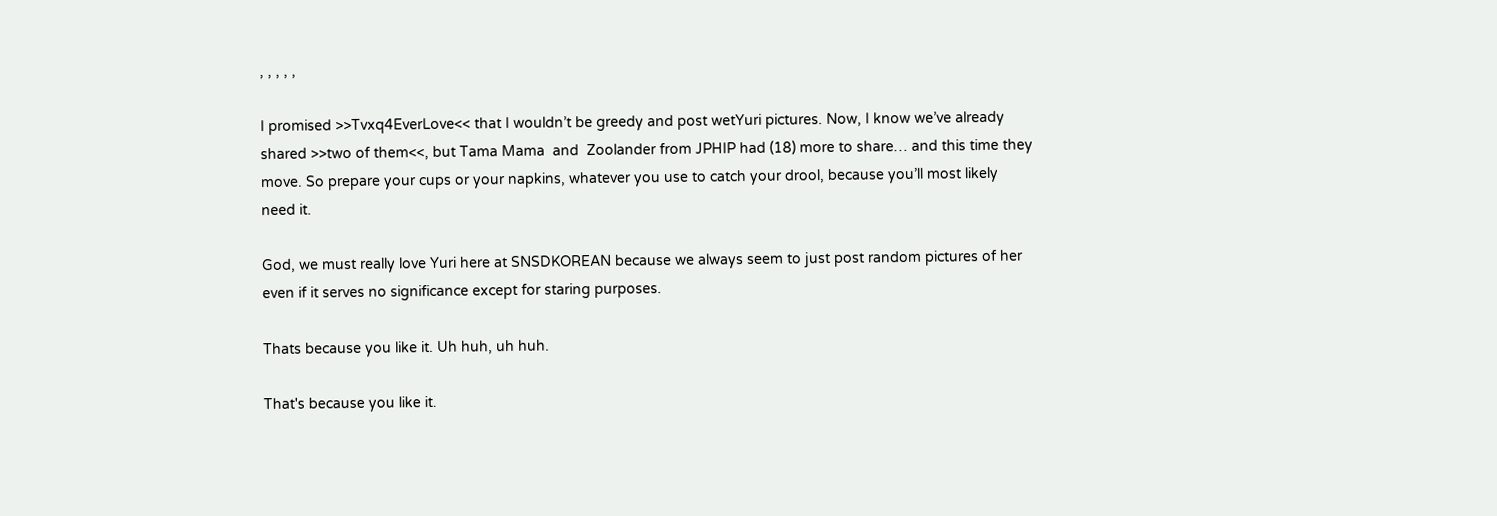, , , , ,

I promised >>Tvxq4EverLove<< that I wouldn’t be greedy and post wetYuri pictures. Now, I know we’ve already shared >>two of them<<, but Tama Mama  and  Zoolander from JPHIP had (18) more to share… and this time they move. So prepare your cups or your napkins, whatever you use to catch your drool, because you’ll most likely need it.

God, we must really love Yuri here at SNSDKOREAN because we always seem to just post random pictures of her even if it serves no significance except for staring purposes.

Thats because you like it. Uh huh, uh huh.

That's because you like it.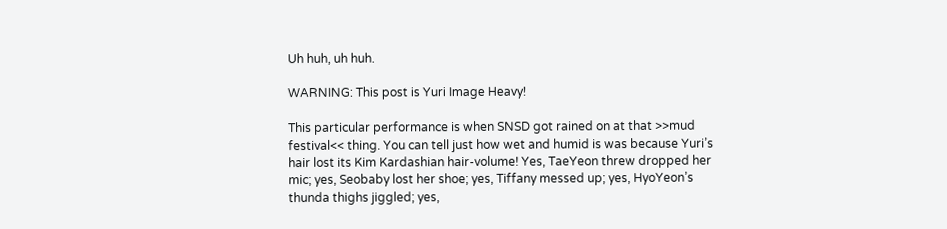Uh huh, uh huh.

WARNING: This post is Yuri Image Heavy!

This particular performance is when SNSD got rained on at that >>mud festival<< thing. You can tell just how wet and humid is was because Yuri’s hair lost its Kim Kardashian hair-volume! Yes, TaeYeon threw dropped her mic; yes, Seobaby lost her shoe; yes, Tiffany messed up; yes, HyoYeon’s thunda thighs jiggled; yes,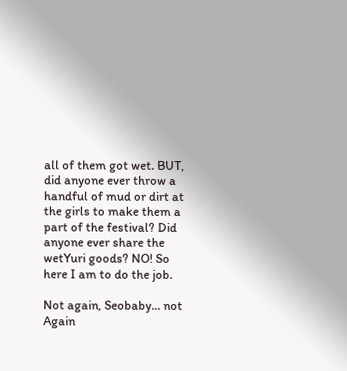all of them got wet. BUT, did anyone ever throw a handful of mud or dirt at the girls to make them a part of the festival? Did anyone ever share the wetYuri goods? NO! So here I am to do the job.

Not again, Seobaby... not Again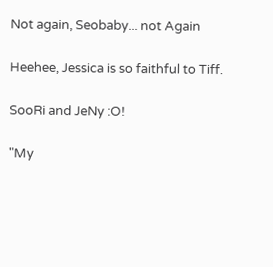Not again, Seobaby... not Again

Heehee, Jessica is so faithful to Tiff.

SooRi and JeNy :O!

"My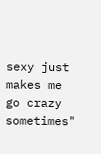sexy just makes me go crazy sometimes"